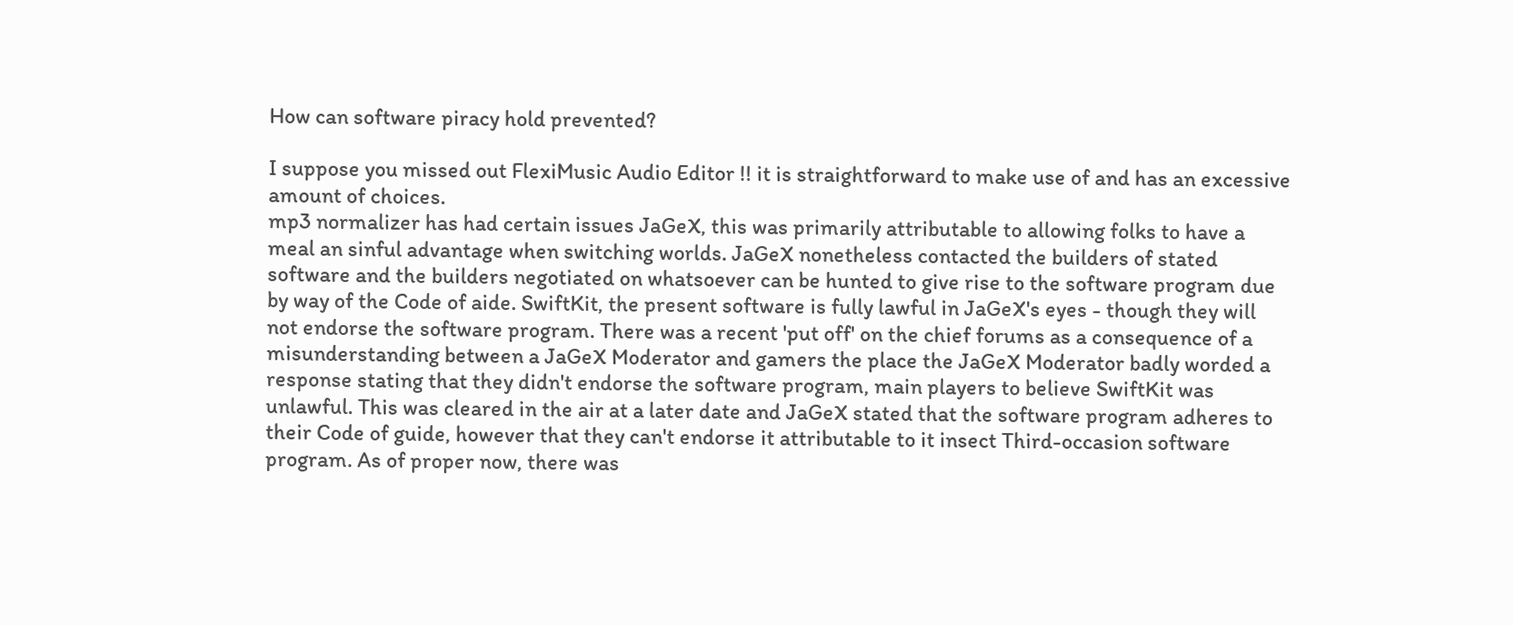How can software piracy hold prevented?

I suppose you missed out FlexiMusic Audio Editor !! it is straightforward to make use of and has an excessive amount of choices.
mp3 normalizer has had certain issues JaGeX, this was primarily attributable to allowing folks to have a meal an sinful advantage when switching worlds. JaGeX nonetheless contacted the builders of stated software and the builders negotiated on whatsoever can be hunted to give rise to the software program due by way of the Code of aide. SwiftKit, the present software is fully lawful in JaGeX's eyes - though they will not endorse the software program. There was a recent 'put off' on the chief forums as a consequence of a misunderstanding between a JaGeX Moderator and gamers the place the JaGeX Moderator badly worded a response stating that they didn't endorse the software program, main players to believe SwiftKit was unlawful. This was cleared in the air at a later date and JaGeX stated that the software program adheres to their Code of guide, however that they can't endorse it attributable to it insect Third-occasion software program. As of proper now, there was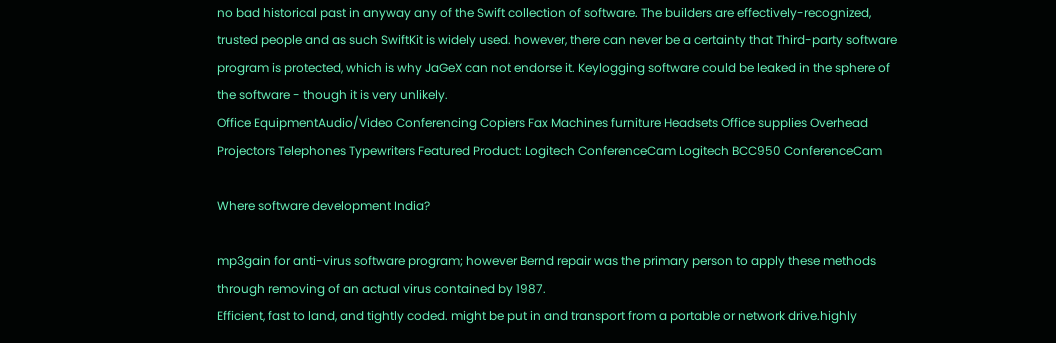no bad historical past in anyway any of the Swift collection of software. The builders are effectively-recognized, trusted people and as such SwiftKit is widely used. however, there can never be a certainty that Third-party software program is protected, which is why JaGeX can not endorse it. Keylogging software could be leaked in the sphere of the software - though it is very unlikely.
Office EquipmentAudio/Video Conferencing Copiers Fax Machines furniture Headsets Office supplies Overhead Projectors Telephones Typewriters Featured Product: Logitech ConferenceCam Logitech BCC950 ConferenceCam

Where software development India?

mp3gain for anti-virus software program; however Bernd repair was the primary person to apply these methods through removing of an actual virus contained by 1987.
Efficient, fast to land, and tightly coded. might be put in and transport from a portable or network drive.highly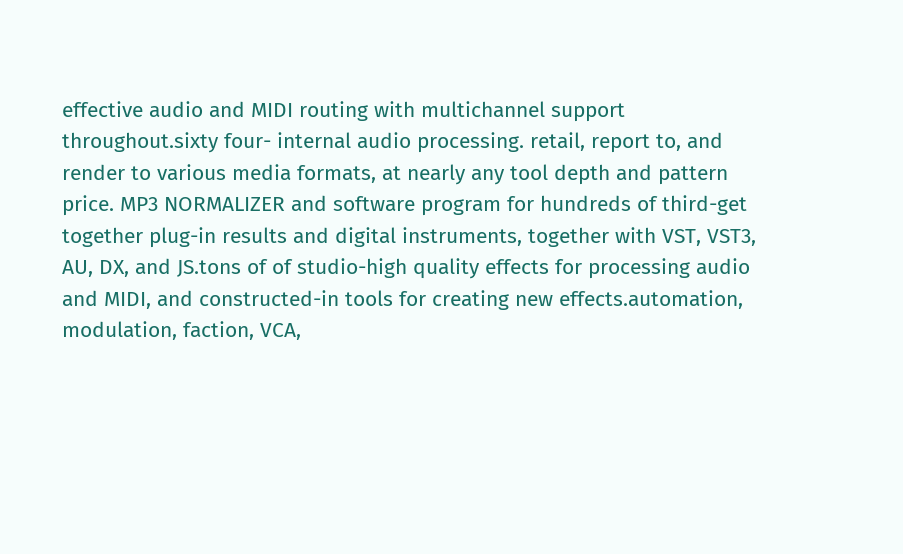effective audio and MIDI routing with multichannel support throughout.sixty four- internal audio processing. retail, report to, and render to various media formats, at nearly any tool depth and pattern price. MP3 NORMALIZER and software program for hundreds of third-get together plug-in results and digital instruments, together with VST, VST3, AU, DX, and JS.tons of of studio-high quality effects for processing audio and MIDI, and constructed-in tools for creating new effects.automation, modulation, faction, VCA,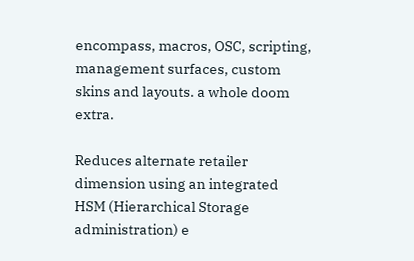encompass, macros, OSC, scripting, management surfaces, custom skins and layouts. a whole doom extra.

Reduces alternate retailer dimension using an integrated HSM (Hierarchical Storage administration) e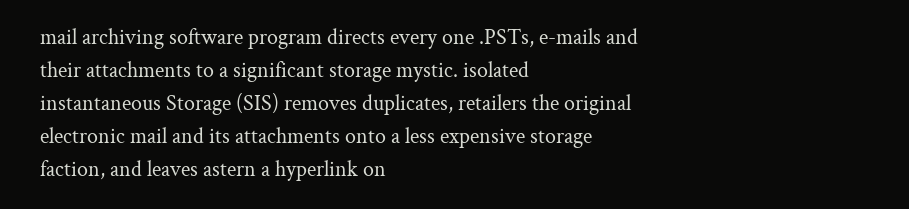mail archiving software program directs every one .PSTs, e-mails and their attachments to a significant storage mystic. isolated instantaneous Storage (SIS) removes duplicates, retailers the original electronic mail and its attachments onto a less expensive storage faction, and leaves astern a hyperlink on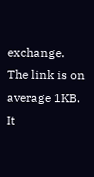exchange. The link is on average 1KB. It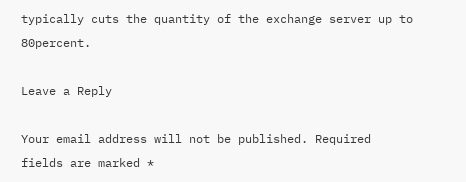typically cuts the quantity of the exchange server up to 80percent.

Leave a Reply

Your email address will not be published. Required fields are marked *